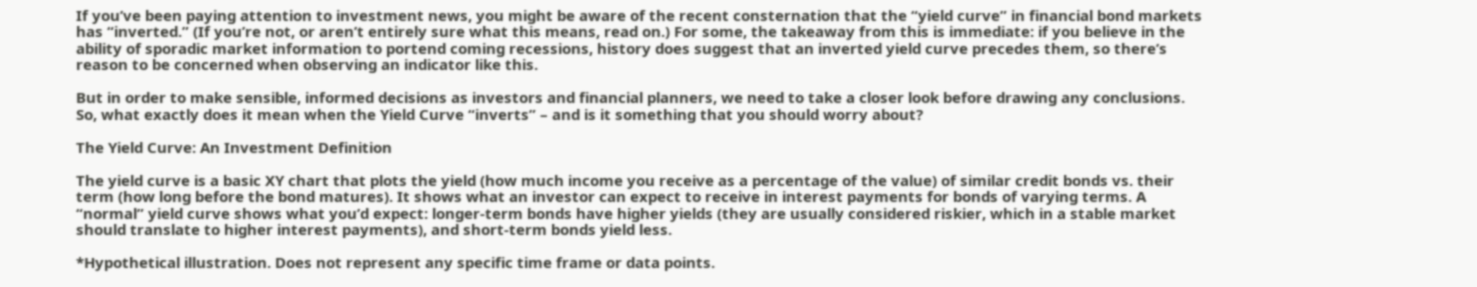If you’ve been paying attention to investment news, you might be aware of the recent consternation that the “yield curve” in financial bond markets has “inverted.” (If you’re not, or aren’t entirely sure what this means, read on.) For some, the takeaway from this is immediate: if you believe in the ability of sporadic market information to portend coming recessions, history does suggest that an inverted yield curve precedes them, so there’s reason to be concerned when observing an indicator like this.

But in order to make sensible, informed decisions as investors and financial planners, we need to take a closer look before drawing any conclusions. So, what exactly does it mean when the Yield Curve “inverts” – and is it something that you should worry about?

The Yield Curve: An Investment Definition

The yield curve is a basic XY chart that plots the yield (how much income you receive as a percentage of the value) of similar credit bonds vs. their term (how long before the bond matures). It shows what an investor can expect to receive in interest payments for bonds of varying terms. A “normal” yield curve shows what you’d expect: longer-term bonds have higher yields (they are usually considered riskier, which in a stable market should translate to higher interest payments), and short-term bonds yield less.

*Hypothetical illustration. Does not represent any specific time frame or data points.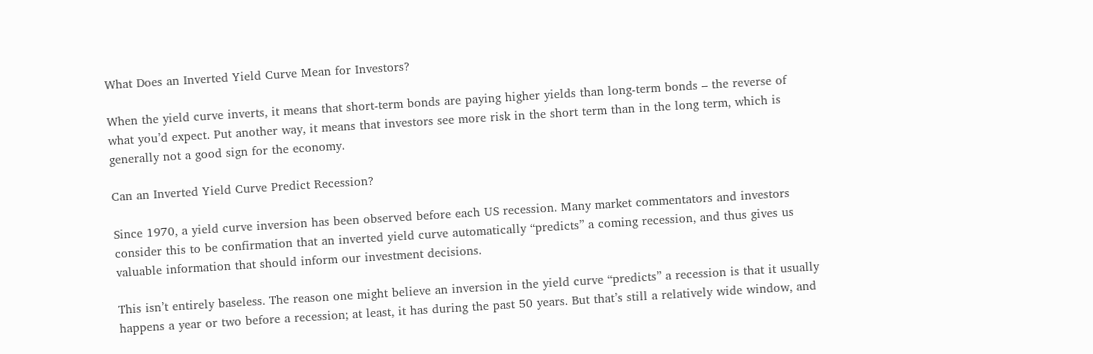What Does an Inverted Yield Curve Mean for Investors?

When the yield curve inverts, it means that short-term bonds are paying higher yields than long-term bonds – the reverse of what you’d expect. Put another way, it means that investors see more risk in the short term than in the long term, which is generally not a good sign for the economy.

Can an Inverted Yield Curve Predict Recession?

Since 1970, a yield curve inversion has been observed before each US recession. Many market commentators and investors consider this to be confirmation that an inverted yield curve automatically “predicts” a coming recession, and thus gives us valuable information that should inform our investment decisions.

This isn’t entirely baseless. The reason one might believe an inversion in the yield curve “predicts” a recession is that it usually happens a year or two before a recession; at least, it has during the past 50 years. But that’s still a relatively wide window, and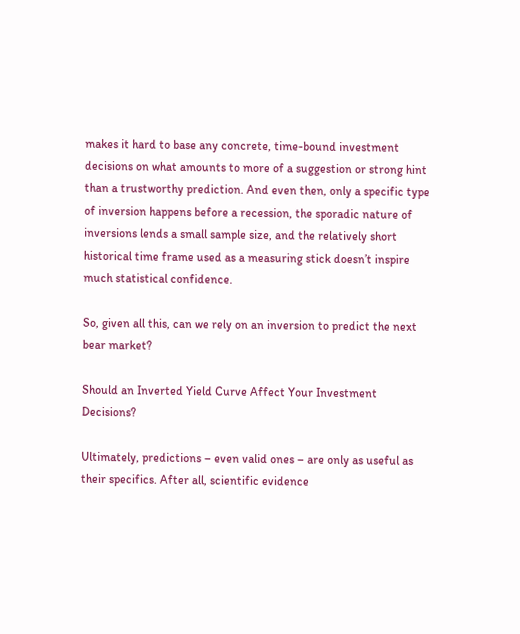makes it hard to base any concrete, time-bound investment decisions on what amounts to more of a suggestion or strong hint than a trustworthy prediction. And even then, only a specific type of inversion happens before a recession, the sporadic nature of inversions lends a small sample size, and the relatively short historical time frame used as a measuring stick doesn’t inspire much statistical confidence.

So, given all this, can we rely on an inversion to predict the next bear market?

Should an Inverted Yield Curve Affect Your Investment Decisions?

Ultimately, predictions – even valid ones – are only as useful as their specifics. After all, scientific evidence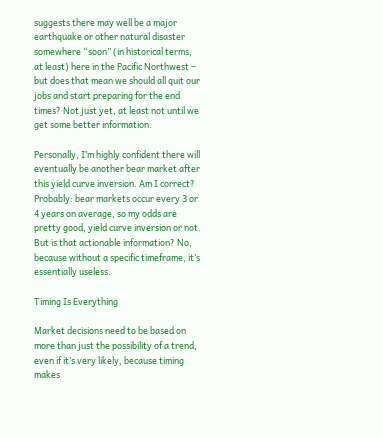suggests there may well be a major earthquake or other natural disaster somewhere “soon” (in historical terms, at least) here in the Pacific Northwest – but does that mean we should all quit our jobs and start preparing for the end times? Not just yet, at least not until we get some better information.

Personally, I’m highly confident there will eventually be another bear market after this yield curve inversion. Am I correct? Probably: bear markets occur every 3 or 4 years on average, so my odds are pretty good, yield curve inversion or not. But is that actionable information? No, because without a specific timeframe, it’s essentially useless.

Timing Is Everything

Market decisions need to be based on more than just the possibility of a trend, even if it’s very likely, because timing makes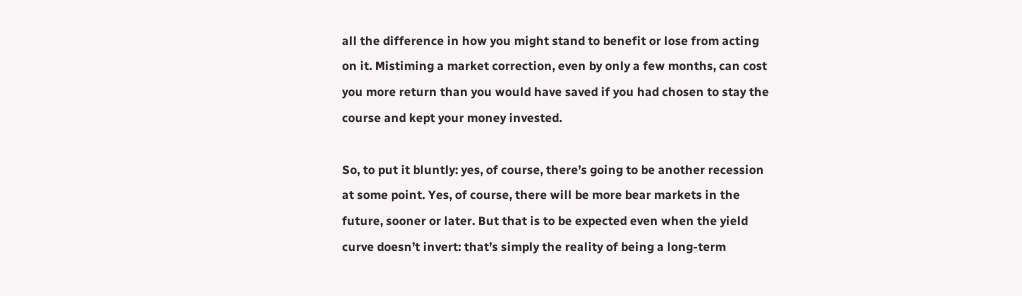all the difference in how you might stand to benefit or lose from acting on it. Mistiming a market correction, even by only a few months, can cost you more return than you would have saved if you had chosen to stay the course and kept your money invested.

So, to put it bluntly: yes, of course, there’s going to be another recession at some point. Yes, of course, there will be more bear markets in the future, sooner or later. But that is to be expected even when the yield curve doesn’t invert: that’s simply the reality of being a long-term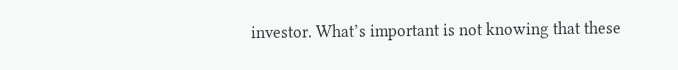investor. What’s important is not knowing that these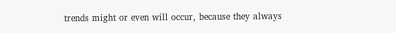trends might or even will occur, because they always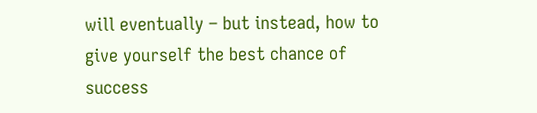will eventually – but instead, how to give yourself the best chance of success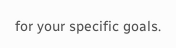for your specific goals.